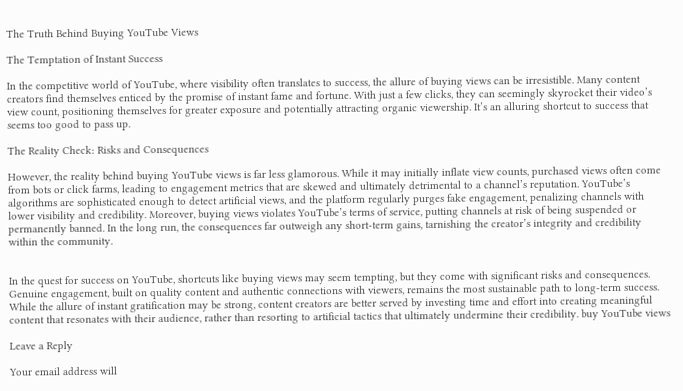The Truth Behind Buying YouTube Views

The Temptation of Instant Success

In the competitive world of YouTube, where visibility often translates to success, the allure of buying views can be irresistible. Many content creators find themselves enticed by the promise of instant fame and fortune. With just a few clicks, they can seemingly skyrocket their video’s view count, positioning themselves for greater exposure and potentially attracting organic viewership. It’s an alluring shortcut to success that seems too good to pass up.

The Reality Check: Risks and Consequences

However, the reality behind buying YouTube views is far less glamorous. While it may initially inflate view counts, purchased views often come from bots or click farms, leading to engagement metrics that are skewed and ultimately detrimental to a channel’s reputation. YouTube’s algorithms are sophisticated enough to detect artificial views, and the platform regularly purges fake engagement, penalizing channels with lower visibility and credibility. Moreover, buying views violates YouTube’s terms of service, putting channels at risk of being suspended or permanently banned. In the long run, the consequences far outweigh any short-term gains, tarnishing the creator’s integrity and credibility within the community.


In the quest for success on YouTube, shortcuts like buying views may seem tempting, but they come with significant risks and consequences. Genuine engagement, built on quality content and authentic connections with viewers, remains the most sustainable path to long-term success. While the allure of instant gratification may be strong, content creators are better served by investing time and effort into creating meaningful content that resonates with their audience, rather than resorting to artificial tactics that ultimately undermine their credibility. buy YouTube views

Leave a Reply

Your email address will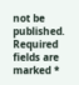not be published. Required fields are marked *